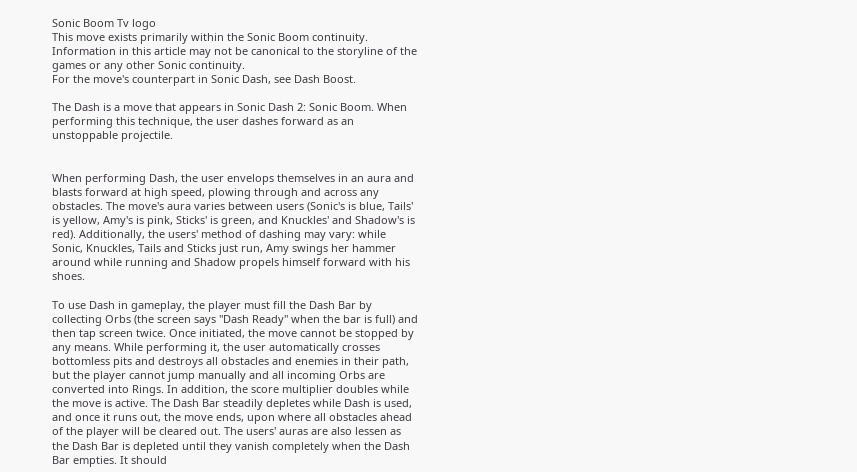Sonic Boom Tv logo
This move exists primarily within the Sonic Boom continuity.
Information in this article may not be canonical to the storyline of the games or any other Sonic continuity.
For the move's counterpart in Sonic Dash, see Dash Boost.

The Dash is a move that appears in Sonic Dash 2: Sonic Boom. When performing this technique, the user dashes forward as an unstoppable projectile.


When performing Dash, the user envelops themselves in an aura and blasts forward at high speed, plowing through and across any obstacles. The move's aura varies between users (Sonic's is blue, Tails' is yellow, Amy's is pink, Sticks' is green, and Knuckles' and Shadow's is red). Additionally, the users' method of dashing may vary: while Sonic, Knuckles, Tails and Sticks just run, Amy swings her hammer around while running and Shadow propels himself forward with his shoes.

To use Dash in gameplay, the player must fill the Dash Bar by collecting Orbs (the screen says "Dash Ready" when the bar is full) and then tap screen twice. Once initiated, the move cannot be stopped by any means. While performing it, the user automatically crosses bottomless pits and destroys all obstacles and enemies in their path, but the player cannot jump manually and all incoming Orbs are converted into Rings. In addition, the score multiplier doubles while the move is active. The Dash Bar steadily depletes while Dash is used, and once it runs out, the move ends, upon where all obstacles ahead of the player will be cleared out. The users' auras are also lessen as the Dash Bar is depleted until they vanish completely when the Dash Bar empties. It should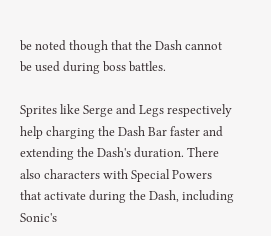be noted though that the Dash cannot be used during boss battles.

Sprites like Serge and Legs respectively help charging the Dash Bar faster and extending the Dash's duration. There also characters with Special Powers that activate during the Dash, including Sonic's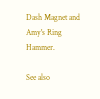Dash Magnet and Amy's Ring Hammer.

See also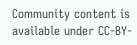Community content is available under CC-BY-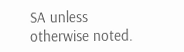SA unless otherwise noted.